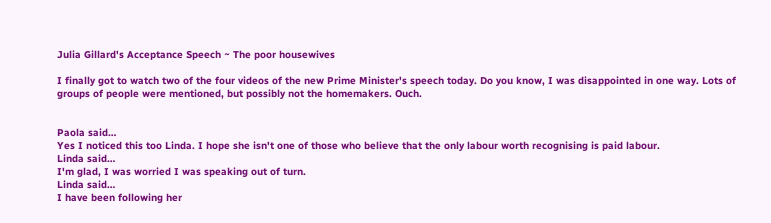Julia Gillard's Acceptance Speech ~ The poor housewives

I finally got to watch two of the four videos of the new Prime Minister's speech today. Do you know, I was disappointed in one way. Lots of groups of people were mentioned, but possibly not the homemakers. Ouch.


Paola said…
Yes I noticed this too Linda. I hope she isn't one of those who believe that the only labour worth recognising is paid labour.
Linda said…
I'm glad, I was worried I was speaking out of turn.
Linda said…
I have been following her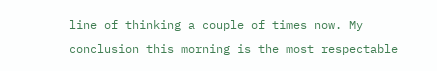line of thinking a couple of times now. My conclusion this morning is the most respectable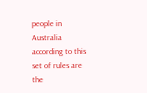people in Australia according to this set of rules are the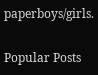paperboys/girls.

Popular Posts